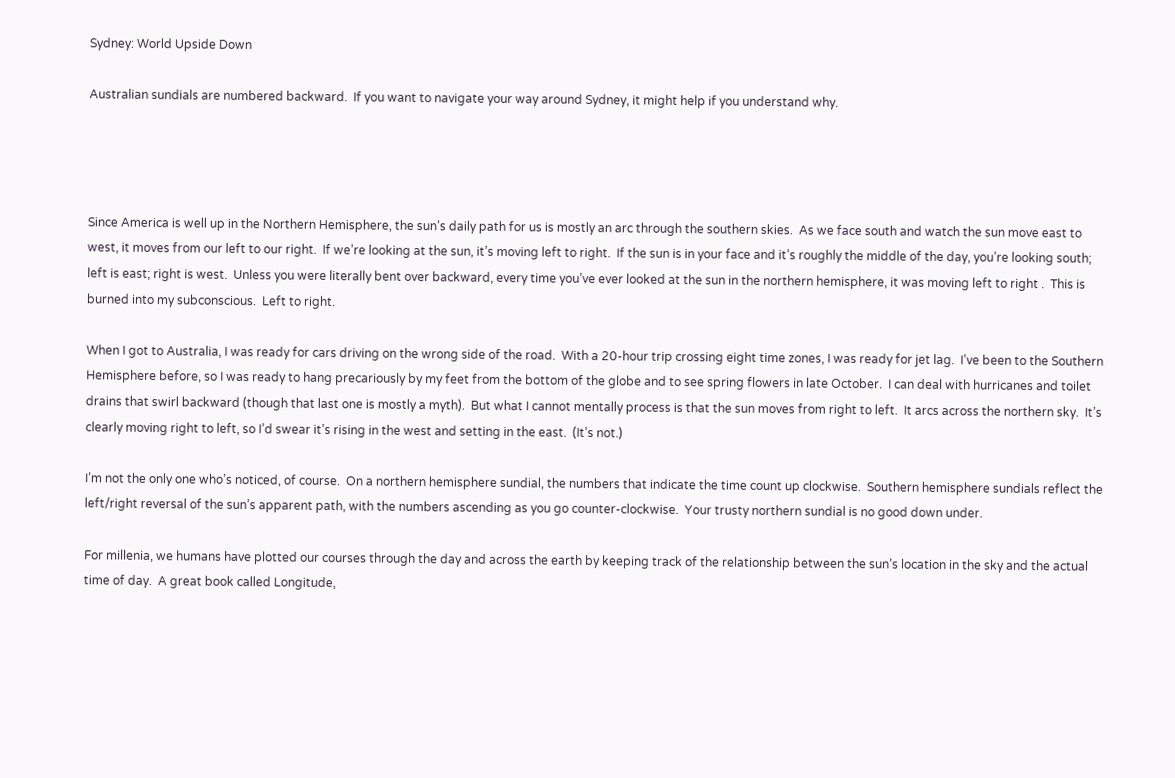Sydney: World Upside Down

Australian sundials are numbered backward.  If you want to navigate your way around Sydney, it might help if you understand why.




Since America is well up in the Northern Hemisphere, the sun’s daily path for us is mostly an arc through the southern skies.  As we face south and watch the sun move east to west, it moves from our left to our right.  If we’re looking at the sun, it’s moving left to right.  If the sun is in your face and it’s roughly the middle of the day, you’re looking south; left is east; right is west.  Unless you were literally bent over backward, every time you’ve ever looked at the sun in the northern hemisphere, it was moving left to right .  This is burned into my subconscious.  Left to right.

When I got to Australia, I was ready for cars driving on the wrong side of the road.  With a 20-hour trip crossing eight time zones, I was ready for jet lag.  I’ve been to the Southern Hemisphere before, so I was ready to hang precariously by my feet from the bottom of the globe and to see spring flowers in late October.  I can deal with hurricanes and toilet drains that swirl backward (though that last one is mostly a myth).  But what I cannot mentally process is that the sun moves from right to left.  It arcs across the northern sky.  It’s clearly moving right to left, so I’d swear it’s rising in the west and setting in the east.  (It’s not.)

I’m not the only one who’s noticed, of course.  On a northern hemisphere sundial, the numbers that indicate the time count up clockwise.  Southern hemisphere sundials reflect the left/right reversal of the sun’s apparent path, with the numbers ascending as you go counter-clockwise.  Your trusty northern sundial is no good down under.

For millenia, we humans have plotted our courses through the day and across the earth by keeping track of the relationship between the sun’s location in the sky and the actual time of day.  A great book called Longitude,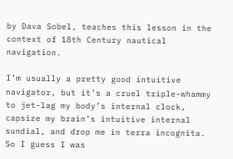by Dava Sobel, teaches this lesson in the context of 18th Century nautical navigation.

I’m usually a pretty good intuitive navigator, but it’s a cruel triple-whammy to jet-lag my body’s internal clock, capsize my brain’s intuitive internal sundial, and drop me in terra incognita.  So I guess I was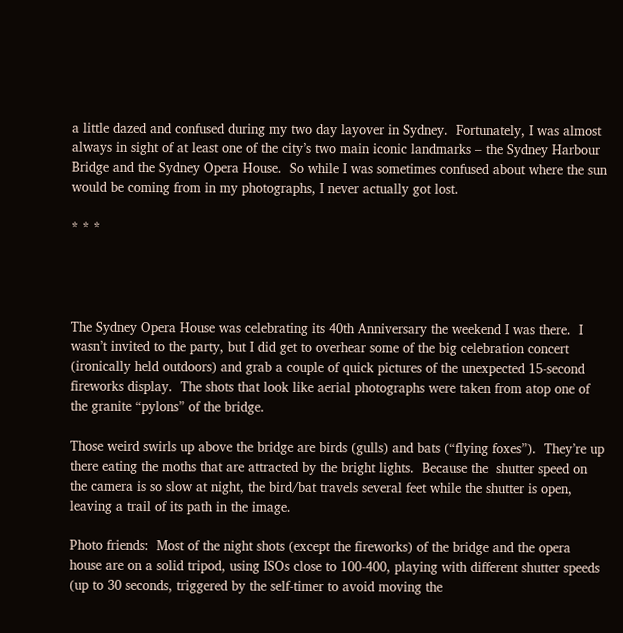a little dazed and confused during my two day layover in Sydney.  Fortunately, I was almost always in sight of at least one of the city’s two main iconic landmarks – the Sydney Harbour Bridge and the Sydney Opera House.  So while I was sometimes confused about where the sun would be coming from in my photographs, I never actually got lost.

* * *




The Sydney Opera House was celebrating its 40th Anniversary the weekend I was there.  I wasn’t invited to the party, but I did get to overhear some of the big celebration concert (ironically held outdoors) and grab a couple of quick pictures of the unexpected 15-second fireworks display.  The shots that look like aerial photographs were taken from atop one of the granite “pylons” of the bridge.

Those weird swirls up above the bridge are birds (gulls) and bats (“flying foxes”).  They’re up there eating the moths that are attracted by the bright lights.  Because the  shutter speed on the camera is so slow at night, the bird/bat travels several feet while the shutter is open, leaving a trail of its path in the image.

Photo friends:  Most of the night shots (except the fireworks) of the bridge and the opera house are on a solid tripod, using ISOs close to 100-400, playing with different shutter speeds (up to 30 seconds, triggered by the self-timer to avoid moving the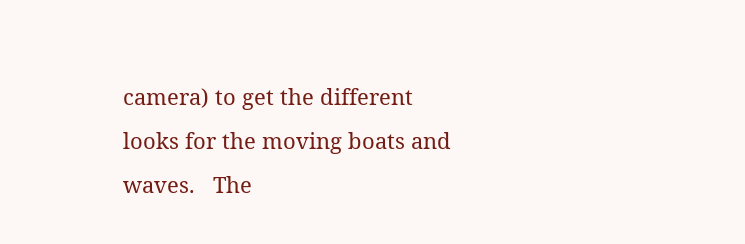camera) to get the different looks for the moving boats and waves.   The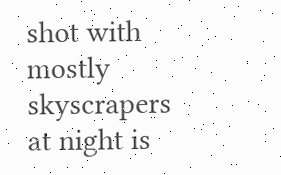shot with mostly skyscrapers at night is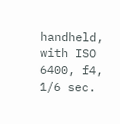handheld, with ISO 6400, f4, 1/6 sec.